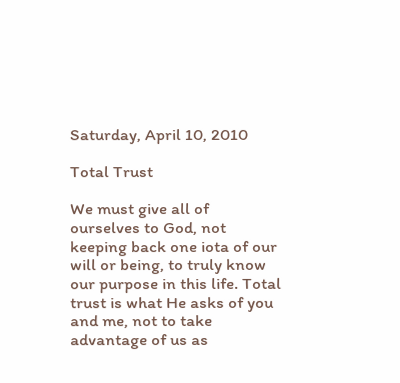Saturday, April 10, 2010

Total Trust

We must give all of ourselves to God, not keeping back one iota of our will or being, to truly know our purpose in this life. Total trust is what He asks of you and me, not to take advantage of us as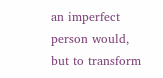an imperfect person would, but to transform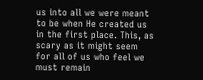us into all we were meant to be when He created us in the first place. This, as scary as it might seem for all of us who feel we must remain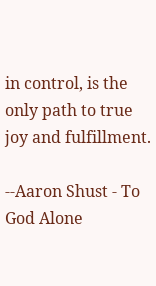in control, is the only path to true joy and fulfillment.

--Aaron Shust - To God Alone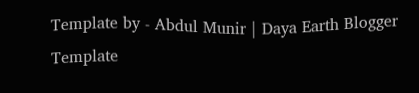Template by - Abdul Munir | Daya Earth Blogger Template